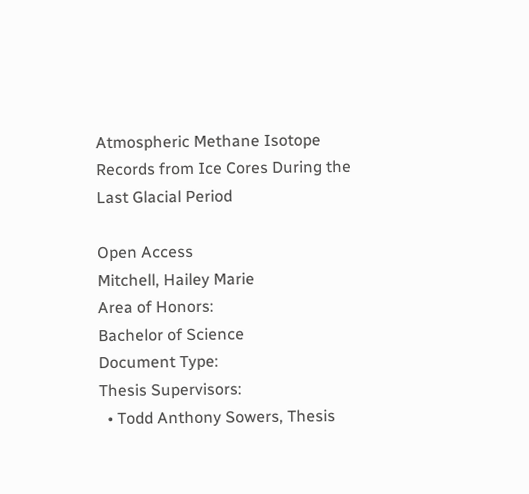Atmospheric Methane Isotope Records from Ice Cores During the Last Glacial Period

Open Access
Mitchell, Hailey Marie
Area of Honors:
Bachelor of Science
Document Type:
Thesis Supervisors:
  • Todd Anthony Sowers, Thesis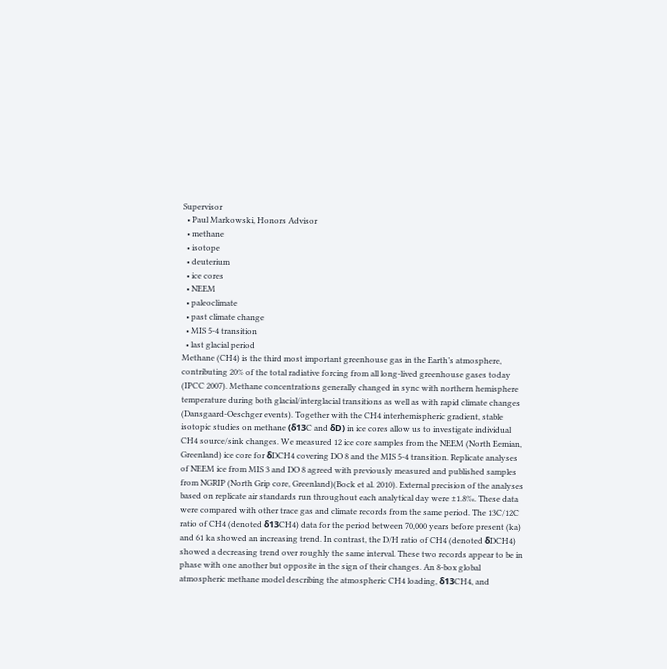Supervisor
  • Paul Markowski, Honors Advisor
  • methane
  • isotope
  • deuterium
  • ice cores
  • NEEM
  • paleoclimate
  • past climate change
  • MIS 5-4 transition
  • last glacial period
Methane (CH4) is the third most important greenhouse gas in the Earth’s atmosphere, contributing 20% of the total radiative forcing from all long-lived greenhouse gases today (IPCC 2007). Methane concentrations generally changed in sync with northern hemisphere temperature during both glacial/interglacial transitions as well as with rapid climate changes (Dansgaard-Oeschger events). Together with the CH4 interhemispheric gradient, stable isotopic studies on methane (δ13C and δD) in ice cores allow us to investigate individual CH4 source/sink changes. We measured 12 ice core samples from the NEEM (North Eemian, Greenland) ice core for δDCH4 covering DO 8 and the MIS 5-4 transition. Replicate analyses of NEEM ice from MIS 3 and DO 8 agreed with previously measured and published samples from NGRIP (North Grip core, Greenland)(Bock et al. 2010). External precision of the analyses based on replicate air standards run throughout each analytical day were ±1.8‰. These data were compared with other trace gas and climate records from the same period. The 13C/12C ratio of CH4 (denoted δ13CH4) data for the period between 70,000 years before present (ka) and 61 ka showed an increasing trend. In contrast, the D/H ratio of CH4 (denoted δDCH4) showed a decreasing trend over roughly the same interval. These two records appear to be in phase with one another but opposite in the sign of their changes. An 8-box global atmospheric methane model describing the atmospheric CH4 loading, δ13CH4, and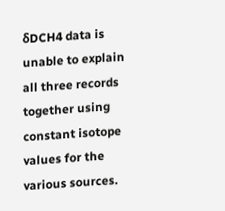δDCH4 data is unable to explain all three records together using constant isotope values for the various sources.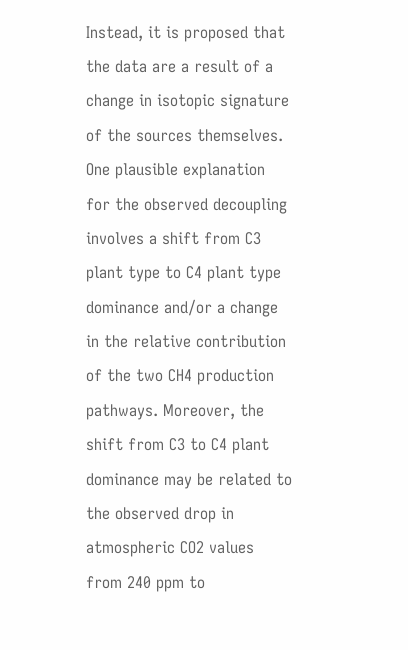Instead, it is proposed that the data are a result of a change in isotopic signature of the sources themselves. One plausible explanation for the observed decoupling involves a shift from C3 plant type to C4 plant type dominance and/or a change in the relative contribution of the two CH4 production pathways. Moreover, the shift from C3 to C4 plant dominance may be related to the observed drop in atmospheric CO2 values from 240 ppm to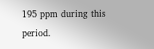195 ppm during this period.